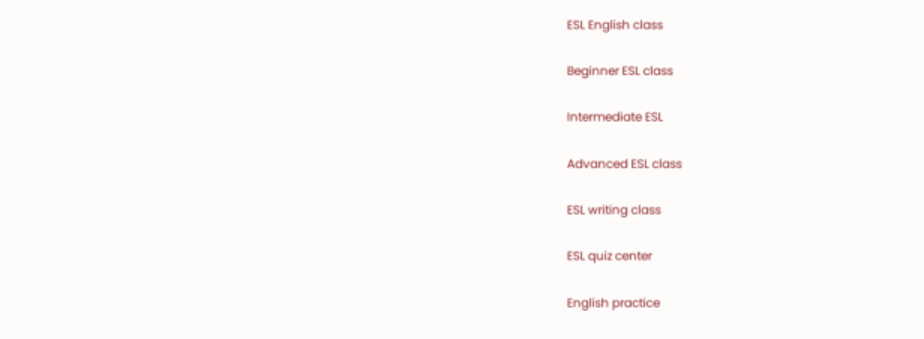ESL English class

Beginner ESL class

Intermediate ESL

Advanced ESL class

ESL writing class

ESL quiz center

English practice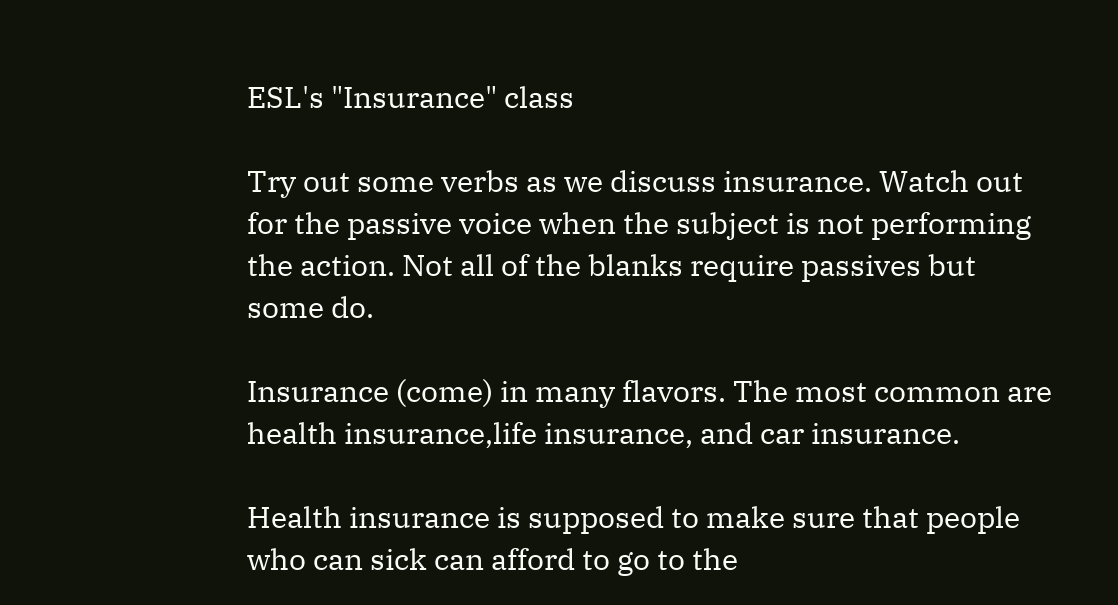ESL's "Insurance" class

Try out some verbs as we discuss insurance. Watch out for the passive voice when the subject is not performing the action. Not all of the blanks require passives but some do.

Insurance (come) in many flavors. The most common are health insurance,life insurance, and car insurance.

Health insurance is supposed to make sure that people who can sick can afford to go to the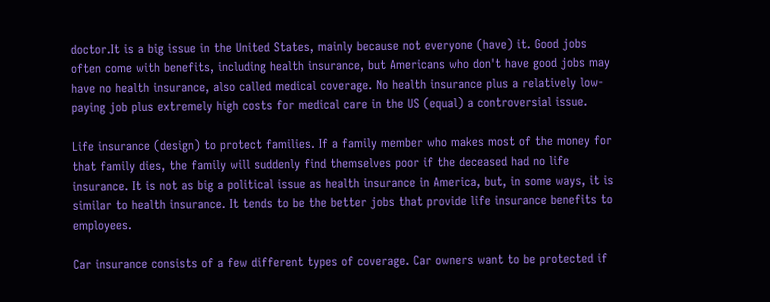doctor.It is a big issue in the United States, mainly because not everyone (have) it. Good jobs often come with benefits, including health insurance, but Americans who don't have good jobs may have no health insurance, also called medical coverage. No health insurance plus a relatively low-paying job plus extremely high costs for medical care in the US (equal) a controversial issue.

Life insurance (design) to protect families. If a family member who makes most of the money for that family dies, the family will suddenly find themselves poor if the deceased had no life insurance. It is not as big a political issue as health insurance in America, but, in some ways, it is similar to health insurance. It tends to be the better jobs that provide life insurance benefits to employees.

Car insurance consists of a few different types of coverage. Car owners want to be protected if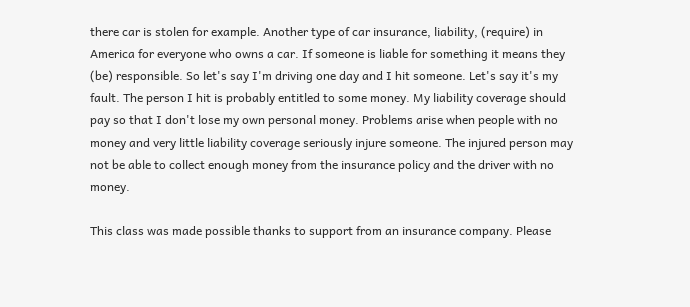there car is stolen for example. Another type of car insurance, liability, (require) in America for everyone who owns a car. If someone is liable for something it means they (be) responsible. So let's say I'm driving one day and I hit someone. Let's say it's my fault. The person I hit is probably entitled to some money. My liability coverage should pay so that I don't lose my own personal money. Problems arise when people with no money and very little liability coverage seriously injure someone. The injured person may not be able to collect enough money from the insurance policy and the driver with no money.

This class was made possible thanks to support from an insurance company. Please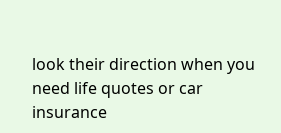look their direction when you need life quotes or car insurance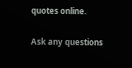quotes online.

Ask any questions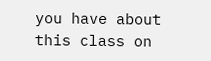you have about this class on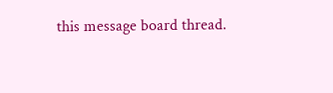this message board thread.